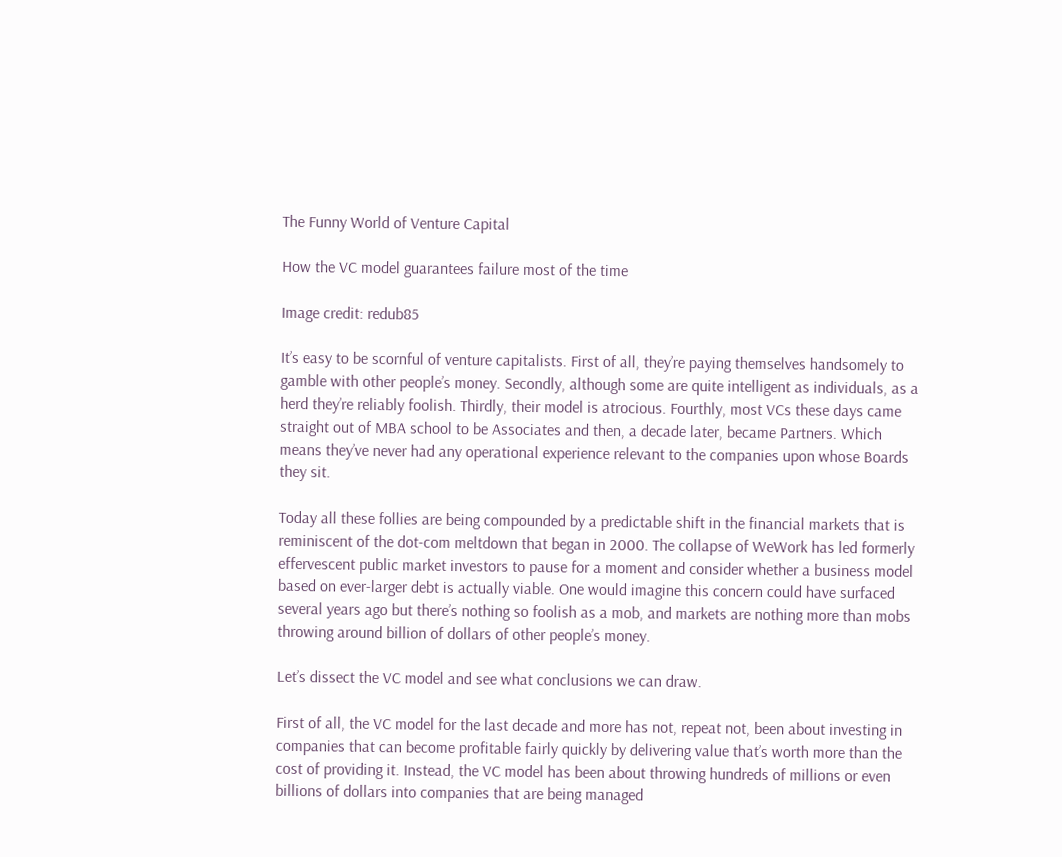The Funny World of Venture Capital

How the VC model guarantees failure most of the time

Image credit: redub85

It’s easy to be scornful of venture capitalists. First of all, they’re paying themselves handsomely to gamble with other people’s money. Secondly, although some are quite intelligent as individuals, as a herd they’re reliably foolish. Thirdly, their model is atrocious. Fourthly, most VCs these days came straight out of MBA school to be Associates and then, a decade later, became Partners. Which means they’ve never had any operational experience relevant to the companies upon whose Boards they sit.

Today all these follies are being compounded by a predictable shift in the financial markets that is reminiscent of the dot-com meltdown that began in 2000. The collapse of WeWork has led formerly effervescent public market investors to pause for a moment and consider whether a business model based on ever-larger debt is actually viable. One would imagine this concern could have surfaced several years ago but there’s nothing so foolish as a mob, and markets are nothing more than mobs throwing around billion of dollars of other people’s money.

Let’s dissect the VC model and see what conclusions we can draw.

First of all, the VC model for the last decade and more has not, repeat not, been about investing in companies that can become profitable fairly quickly by delivering value that’s worth more than the cost of providing it. Instead, the VC model has been about throwing hundreds of millions or even billions of dollars into companies that are being managed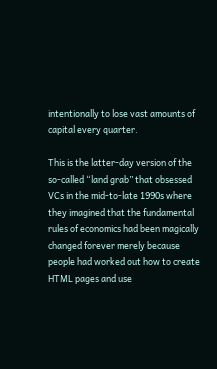intentionally to lose vast amounts of capital every quarter.

This is the latter-day version of the so-called “land grab” that obsessed VCs in the mid-to-late 1990s where they imagined that the fundamental rules of economics had been magically changed forever merely because people had worked out how to create HTML pages and use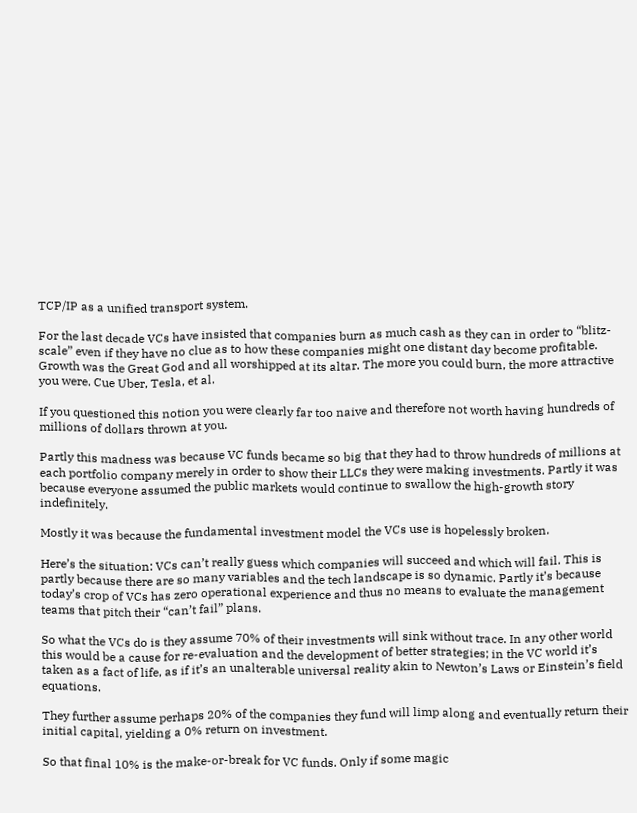TCP/IP as a unified transport system.

For the last decade VCs have insisted that companies burn as much cash as they can in order to “blitz-scale” even if they have no clue as to how these companies might one distant day become profitable. Growth was the Great God and all worshipped at its altar. The more you could burn, the more attractive you were. Cue Uber, Tesla, et al.

If you questioned this notion you were clearly far too naive and therefore not worth having hundreds of millions of dollars thrown at you.

Partly this madness was because VC funds became so big that they had to throw hundreds of millions at each portfolio company merely in order to show their LLCs they were making investments. Partly it was because everyone assumed the public markets would continue to swallow the high-growth story indefinitely.

Mostly it was because the fundamental investment model the VCs use is hopelessly broken.

Here’s the situation: VCs can’t really guess which companies will succeed and which will fail. This is partly because there are so many variables and the tech landscape is so dynamic. Partly it’s because today’s crop of VCs has zero operational experience and thus no means to evaluate the management teams that pitch their “can’t fail” plans.

So what the VCs do is they assume 70% of their investments will sink without trace. In any other world this would be a cause for re-evaluation and the development of better strategies; in the VC world it’s taken as a fact of life, as if it’s an unalterable universal reality akin to Newton’s Laws or Einstein’s field equations.

They further assume perhaps 20% of the companies they fund will limp along and eventually return their initial capital, yielding a 0% return on investment.

So that final 10% is the make-or-break for VC funds. Only if some magic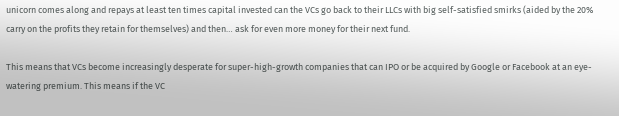unicorn comes along and repays at least ten times capital invested can the VCs go back to their LLCs with big self-satisfied smirks (aided by the 20% carry on the profits they retain for themselves) and then… ask for even more money for their next fund.

This means that VCs become increasingly desperate for super-high-growth companies that can IPO or be acquired by Google or Facebook at an eye-watering premium. This means if the VC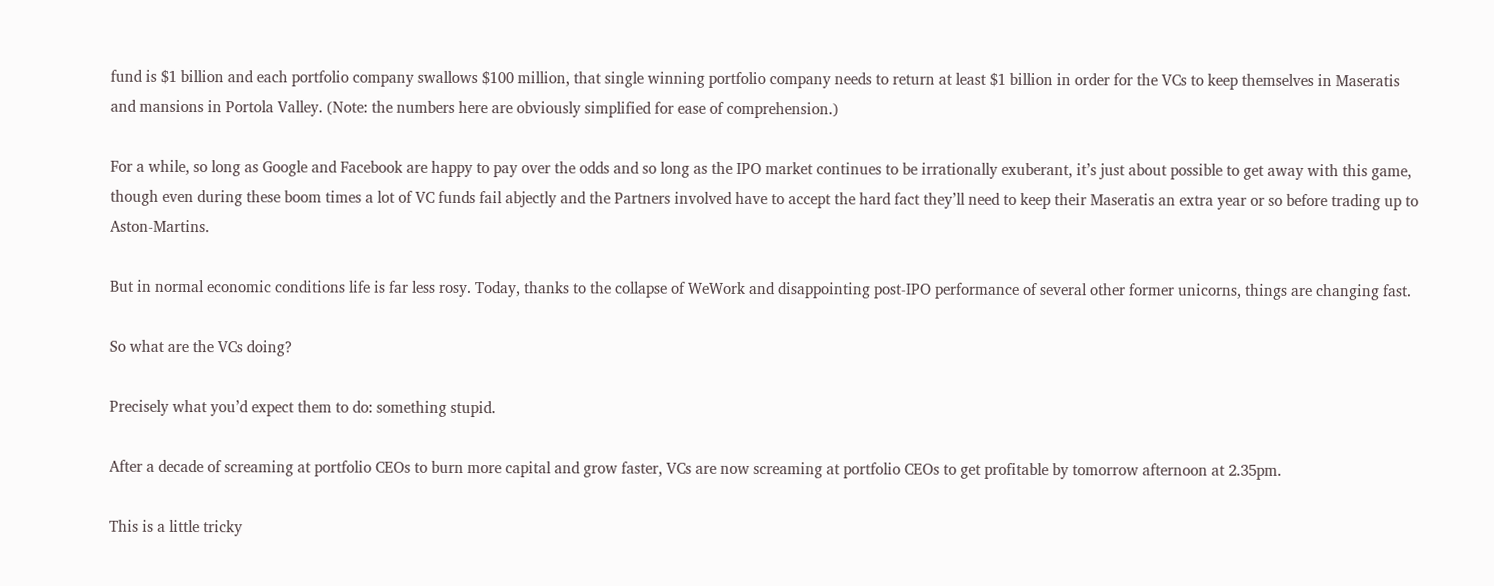fund is $1 billion and each portfolio company swallows $100 million, that single winning portfolio company needs to return at least $1 billion in order for the VCs to keep themselves in Maseratis and mansions in Portola Valley. (Note: the numbers here are obviously simplified for ease of comprehension.)

For a while, so long as Google and Facebook are happy to pay over the odds and so long as the IPO market continues to be irrationally exuberant, it’s just about possible to get away with this game, though even during these boom times a lot of VC funds fail abjectly and the Partners involved have to accept the hard fact they’ll need to keep their Maseratis an extra year or so before trading up to Aston-Martins.

But in normal economic conditions life is far less rosy. Today, thanks to the collapse of WeWork and disappointing post-IPO performance of several other former unicorns, things are changing fast.

So what are the VCs doing?

Precisely what you’d expect them to do: something stupid.

After a decade of screaming at portfolio CEOs to burn more capital and grow faster, VCs are now screaming at portfolio CEOs to get profitable by tomorrow afternoon at 2.35pm.

This is a little tricky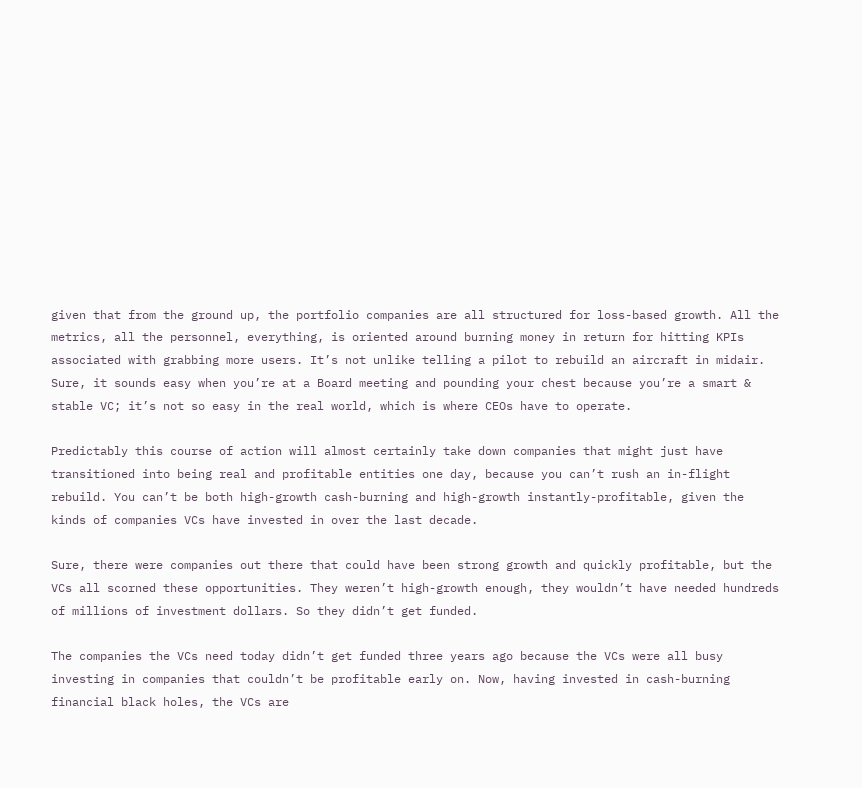given that from the ground up, the portfolio companies are all structured for loss-based growth. All the metrics, all the personnel, everything, is oriented around burning money in return for hitting KPIs associated with grabbing more users. It’s not unlike telling a pilot to rebuild an aircraft in midair. Sure, it sounds easy when you’re at a Board meeting and pounding your chest because you’re a smart & stable VC; it’s not so easy in the real world, which is where CEOs have to operate.

Predictably this course of action will almost certainly take down companies that might just have transitioned into being real and profitable entities one day, because you can’t rush an in-flight rebuild. You can’t be both high-growth cash-burning and high-growth instantly-profitable, given the kinds of companies VCs have invested in over the last decade.

Sure, there were companies out there that could have been strong growth and quickly profitable, but the VCs all scorned these opportunities. They weren’t high-growth enough, they wouldn’t have needed hundreds of millions of investment dollars. So they didn’t get funded.

The companies the VCs need today didn’t get funded three years ago because the VCs were all busy investing in companies that couldn’t be profitable early on. Now, having invested in cash-burning financial black holes, the VCs are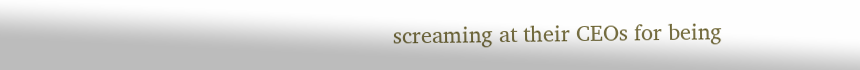screaming at their CEOs for being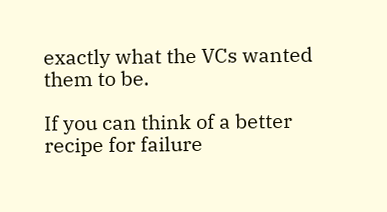exactly what the VCs wanted them to be.

If you can think of a better recipe for failure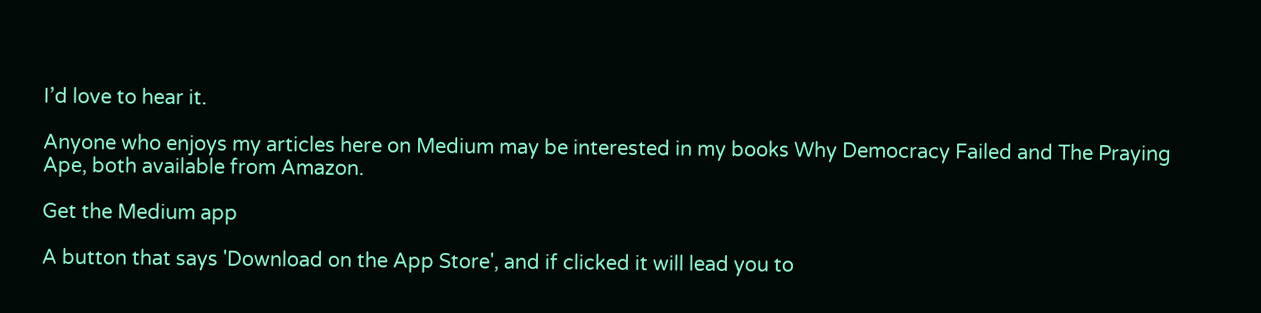I’d love to hear it.

Anyone who enjoys my articles here on Medium may be interested in my books Why Democracy Failed and The Praying Ape, both available from Amazon.

Get the Medium app

A button that says 'Download on the App Store', and if clicked it will lead you to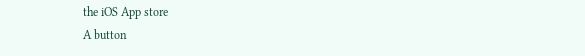the iOS App store
A button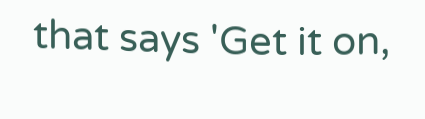that says 'Get it on,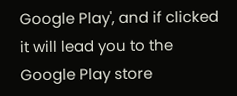Google Play', and if clicked it will lead you to the Google Play store